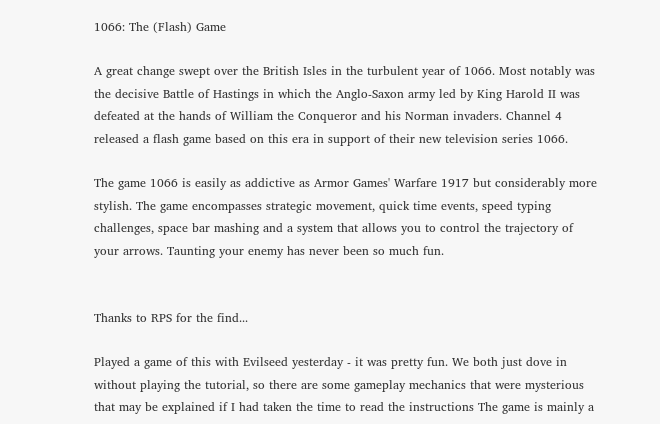1066: The (Flash) Game

A great change swept over the British Isles in the turbulent year of 1066. Most notably was the decisive Battle of Hastings in which the Anglo-Saxon army led by King Harold II was defeated at the hands of William the Conqueror and his Norman invaders. Channel 4 released a flash game based on this era in support of their new television series 1066.

The game 1066 is easily as addictive as Armor Games' Warfare 1917 but considerably more stylish. The game encompasses strategic movement, quick time events, speed typing challenges, space bar mashing and a system that allows you to control the trajectory of your arrows. Taunting your enemy has never been so much fun.


Thanks to RPS for the find...

Played a game of this with Evilseed yesterday - it was pretty fun. We both just dove in without playing the tutorial, so there are some gameplay mechanics that were mysterious that may be explained if I had taken the time to read the instructions The game is mainly a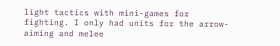light tactics with mini-games for fighting. I only had units for the arrow-aiming and melee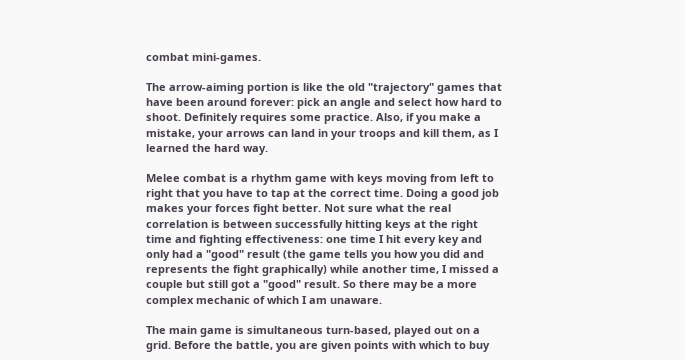combat mini-games.

The arrow-aiming portion is like the old "trajectory" games that have been around forever: pick an angle and select how hard to shoot. Definitely requires some practice. Also, if you make a mistake, your arrows can land in your troops and kill them, as I learned the hard way.

Melee combat is a rhythm game with keys moving from left to right that you have to tap at the correct time. Doing a good job makes your forces fight better. Not sure what the real correlation is between successfully hitting keys at the right time and fighting effectiveness: one time I hit every key and only had a "good" result (the game tells you how you did and represents the fight graphically) while another time, I missed a couple but still got a "good" result. So there may be a more complex mechanic of which I am unaware.

The main game is simultaneous turn-based, played out on a grid. Before the battle, you are given points with which to buy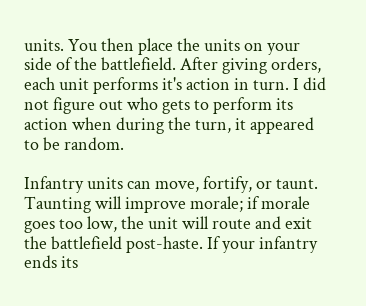units. You then place the units on your side of the battlefield. After giving orders, each unit performs it's action in turn. I did not figure out who gets to perform its action when during the turn, it appeared to be random.

Infantry units can move, fortify, or taunt. Taunting will improve morale; if morale goes too low, the unit will route and exit the battlefield post-haste. If your infantry ends its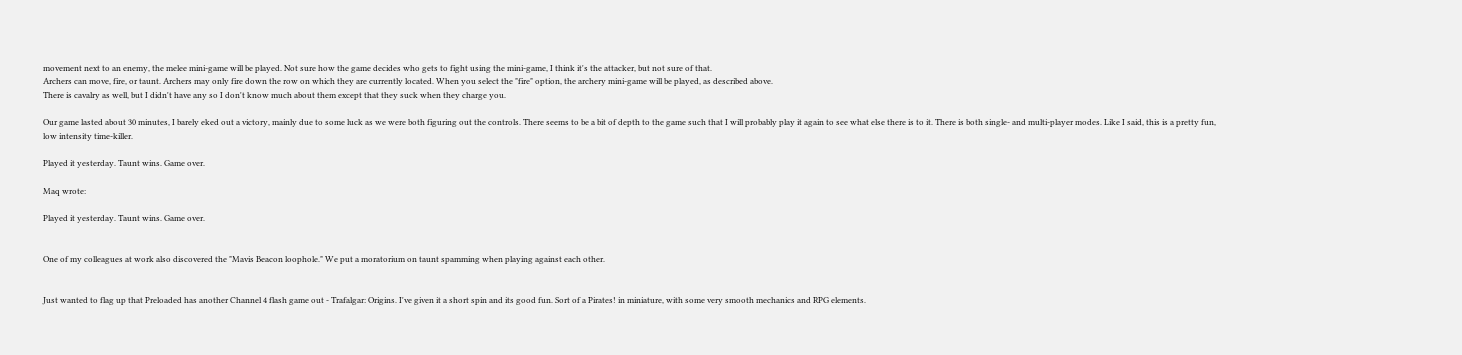movement next to an enemy, the melee mini-game will be played. Not sure how the game decides who gets to fight using the mini-game, I think it's the attacker, but not sure of that.
Archers can move, fire, or taunt. Archers may only fire down the row on which they are currently located. When you select the "fire" option, the archery mini-game will be played, as described above.
There is cavalry as well, but I didn't have any so I don't know much about them except that they suck when they charge you.

Our game lasted about 30 minutes, I barely eked out a victory, mainly due to some luck as we were both figuring out the controls. There seems to be a bit of depth to the game such that I will probably play it again to see what else there is to it. There is both single- and multi-player modes. Like I said, this is a pretty fun, low intensity time-killer.

Played it yesterday. Taunt wins. Game over.

Maq wrote:

Played it yesterday. Taunt wins. Game over.


One of my colleagues at work also discovered the "Mavis Beacon loophole." We put a moratorium on taunt spamming when playing against each other.


Just wanted to flag up that Preloaded has another Channel 4 flash game out - Trafalgar: Origins. I've given it a short spin and its good fun. Sort of a Pirates! in miniature, with some very smooth mechanics and RPG elements.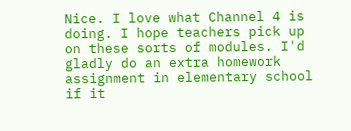Nice. I love what Channel 4 is doing. I hope teachers pick up on these sorts of modules. I'd gladly do an extra homework assignment in elementary school if it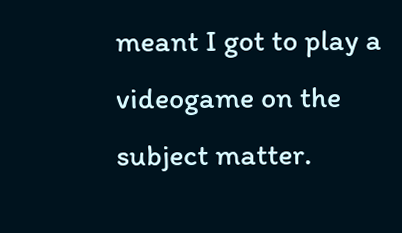meant I got to play a videogame on the subject matter.